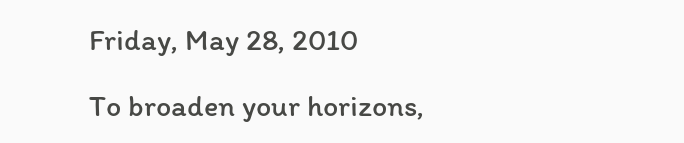Friday, May 28, 2010

To broaden your horizons,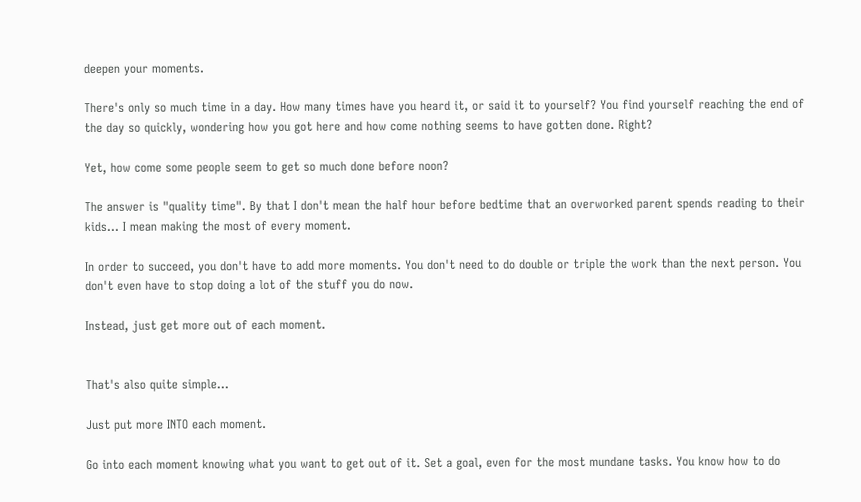deepen your moments.

There's only so much time in a day. How many times have you heard it, or said it to yourself? You find yourself reaching the end of the day so quickly, wondering how you got here and how come nothing seems to have gotten done. Right?

Yet, how come some people seem to get so much done before noon?

The answer is "quality time". By that I don't mean the half hour before bedtime that an overworked parent spends reading to their kids... I mean making the most of every moment.

In order to succeed, you don't have to add more moments. You don't need to do double or triple the work than the next person. You don't even have to stop doing a lot of the stuff you do now.

Instead, just get more out of each moment.


That's also quite simple...

Just put more INTO each moment.

Go into each moment knowing what you want to get out of it. Set a goal, even for the most mundane tasks. You know how to do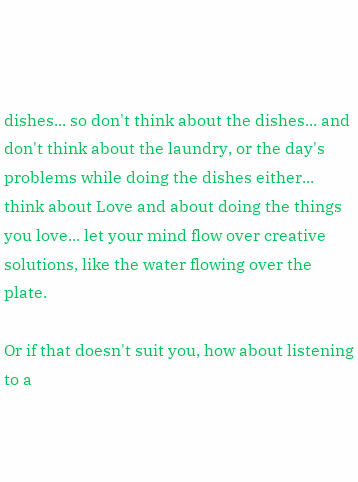dishes... so don't think about the dishes... and don't think about the laundry, or the day's problems while doing the dishes either... think about Love and about doing the things you love... let your mind flow over creative solutions, like the water flowing over the plate.

Or if that doesn't suit you, how about listening to a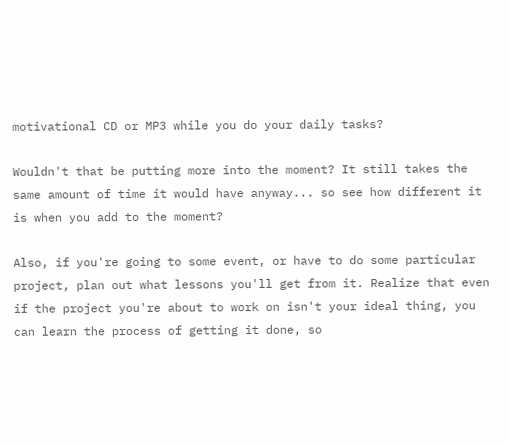motivational CD or MP3 while you do your daily tasks?

Wouldn't that be putting more into the moment? It still takes the same amount of time it would have anyway... so see how different it is when you add to the moment?

Also, if you're going to some event, or have to do some particular project, plan out what lessons you'll get from it. Realize that even if the project you're about to work on isn't your ideal thing, you can learn the process of getting it done, so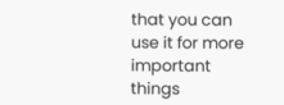that you can use it for more important things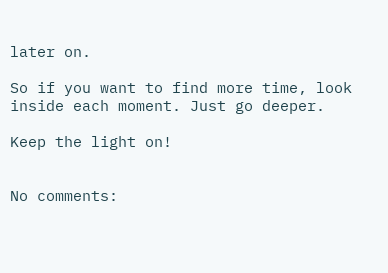later on.

So if you want to find more time, look inside each moment. Just go deeper.

Keep the light on!


No comments: